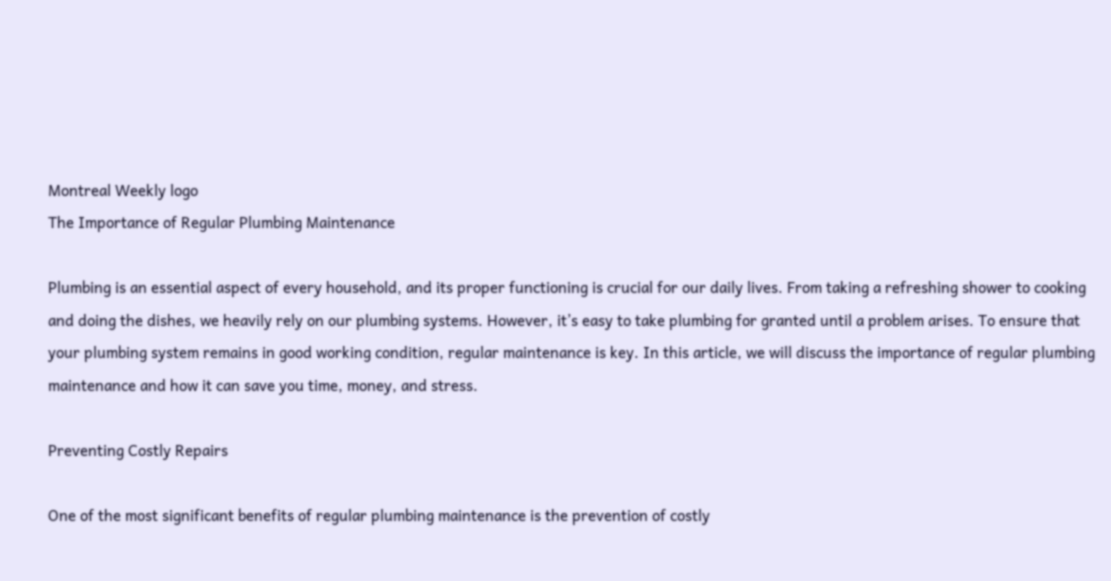Montreal Weekly logo
The Importance of Regular Plumbing Maintenance

Plumbing is an essential aspect of every household, and its proper functioning is crucial for our daily lives. From taking a refreshing shower to cooking and doing the dishes, we heavily rely on our plumbing systems. However, it’s easy to take plumbing for granted until a problem arises. To ensure that your plumbing system remains in good working condition, regular maintenance is key. In this article, we will discuss the importance of regular plumbing maintenance and how it can save you time, money, and stress.

Preventing Costly Repairs

One of the most significant benefits of regular plumbing maintenance is the prevention of costly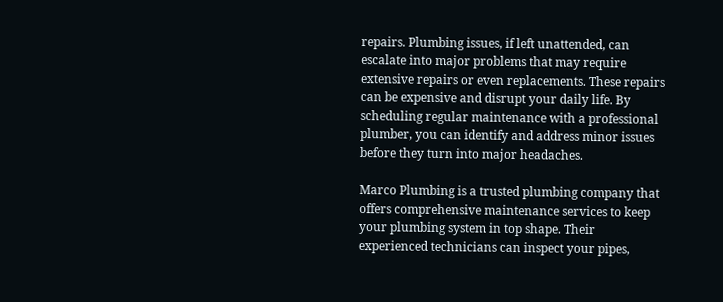repairs. Plumbing issues, if left unattended, can escalate into major problems that may require extensive repairs or even replacements. These repairs can be expensive and disrupt your daily life. By scheduling regular maintenance with a professional plumber, you can identify and address minor issues before they turn into major headaches.

Marco Plumbing is a trusted plumbing company that offers comprehensive maintenance services to keep your plumbing system in top shape. Their experienced technicians can inspect your pipes,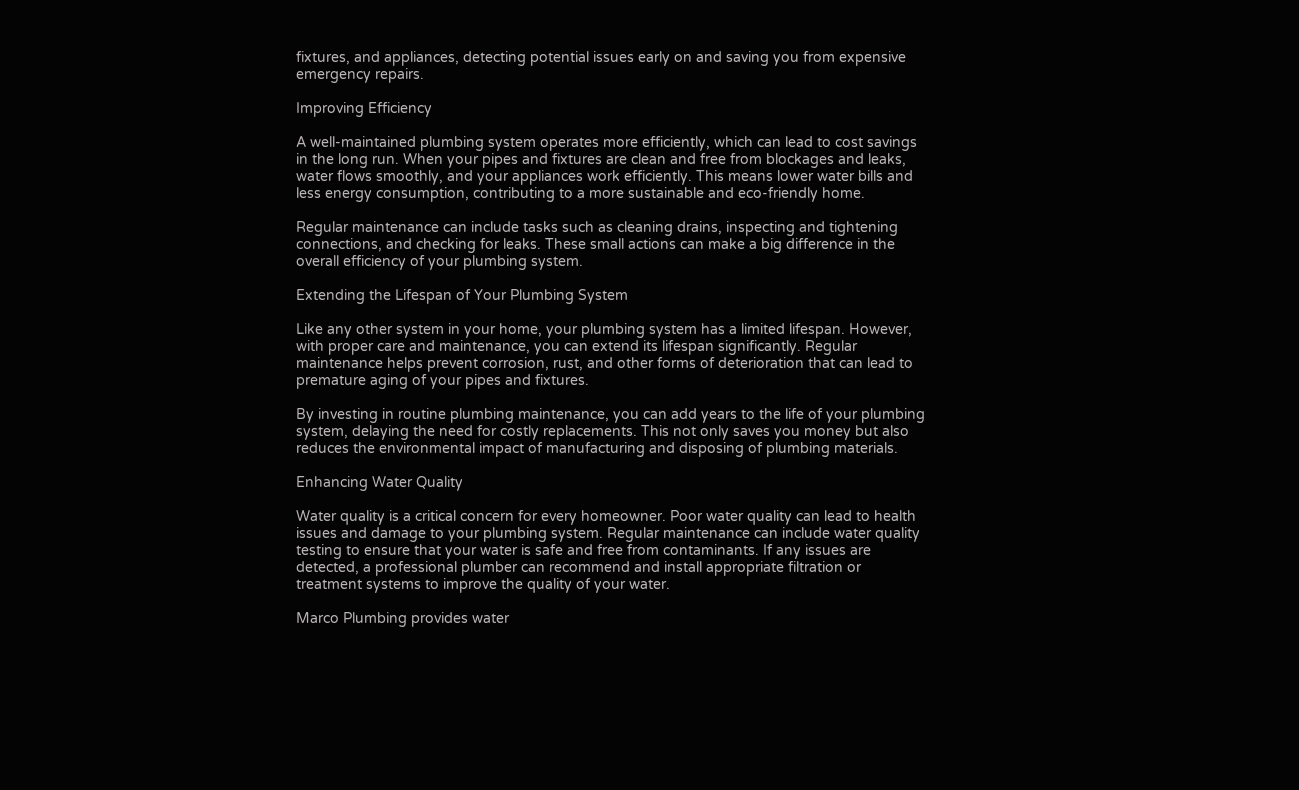fixtures, and appliances, detecting potential issues early on and saving you from expensive emergency repairs.

Improving Efficiency

A well-maintained plumbing system operates more efficiently, which can lead to cost savings in the long run. When your pipes and fixtures are clean and free from blockages and leaks, water flows smoothly, and your appliances work efficiently. This means lower water bills and less energy consumption, contributing to a more sustainable and eco-friendly home.

Regular maintenance can include tasks such as cleaning drains, inspecting and tightening connections, and checking for leaks. These small actions can make a big difference in the overall efficiency of your plumbing system.

Extending the Lifespan of Your Plumbing System

Like any other system in your home, your plumbing system has a limited lifespan. However, with proper care and maintenance, you can extend its lifespan significantly. Regular maintenance helps prevent corrosion, rust, and other forms of deterioration that can lead to premature aging of your pipes and fixtures.

By investing in routine plumbing maintenance, you can add years to the life of your plumbing system, delaying the need for costly replacements. This not only saves you money but also reduces the environmental impact of manufacturing and disposing of plumbing materials.

Enhancing Water Quality

Water quality is a critical concern for every homeowner. Poor water quality can lead to health issues and damage to your plumbing system. Regular maintenance can include water quality testing to ensure that your water is safe and free from contaminants. If any issues are detected, a professional plumber can recommend and install appropriate filtration or treatment systems to improve the quality of your water.

Marco Plumbing provides water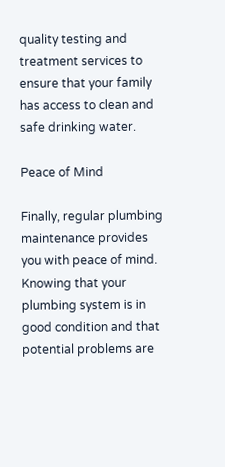quality testing and treatment services to ensure that your family has access to clean and safe drinking water.

Peace of Mind

Finally, regular plumbing maintenance provides you with peace of mind. Knowing that your plumbing system is in good condition and that potential problems are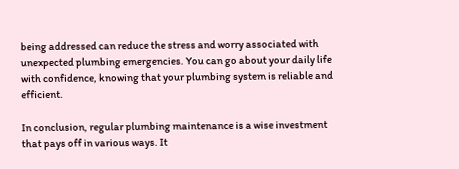being addressed can reduce the stress and worry associated with unexpected plumbing emergencies. You can go about your daily life with confidence, knowing that your plumbing system is reliable and efficient.

In conclusion, regular plumbing maintenance is a wise investment that pays off in various ways. It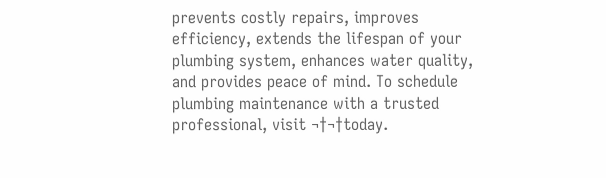prevents costly repairs, improves efficiency, extends the lifespan of your plumbing system, enhances water quality, and provides peace of mind. To schedule plumbing maintenance with a trusted professional, visit ¬†¬†today.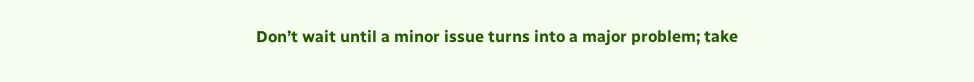Don’t wait until a minor issue turns into a major problem; take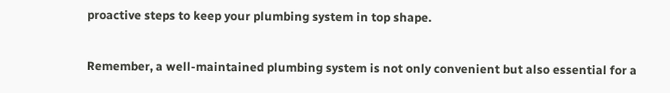proactive steps to keep your plumbing system in top shape.

Remember, a well-maintained plumbing system is not only convenient but also essential for a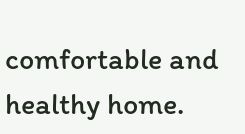comfortable and healthy home.